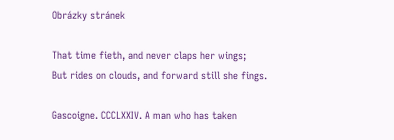Obrázky stránek

That time fieth, and never claps her wings;
But rides on clouds, and forward still she fings.

Gascoigne. CCCLXXIV. A man who has taken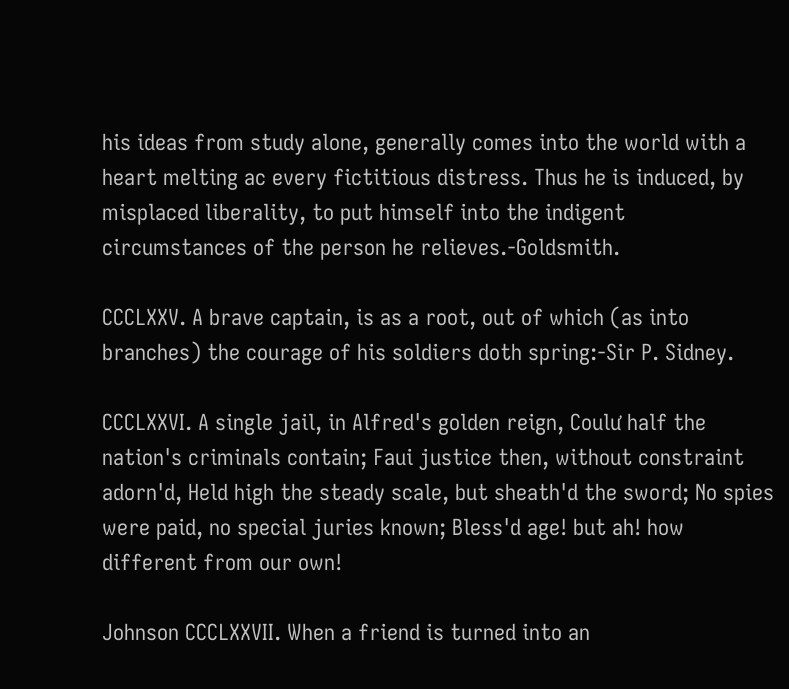his ideas from study alone, generally comes into the world with a heart melting ac every fictitious distress. Thus he is induced, by misplaced liberality, to put himself into the indigent circumstances of the person he relieves.-Goldsmith.

CCCLXXV. A brave captain, is as a root, out of which (as into branches) the courage of his soldiers doth spring:-Sir P. Sidney.

CCCLXXVI. A single jail, in Alfred's golden reign, Coulư half the nation's criminals contain; Faui justice then, without constraint adorn'd, Held high the steady scale, but sheath'd the sword; No spies were paid, no special juries known; Bless'd age! but ah! how different from our own!

Johnson CCCLXXVII. When a friend is turned into an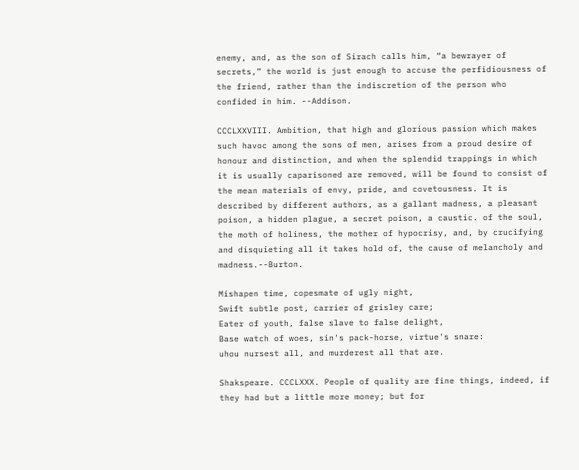enemy, and, as the son of Sirach calls him, “a bewrayer of secrets,” the world is just enough to accuse the perfidiousness of the friend, rather than the indiscretion of the person who confided in him. --Addison.

CCCLXXVIII. Ambition, that high and glorious passion which makes such havoc among the sons of men, arises from a proud desire of honour and distinction, and when the splendid trappings in which it is usually caparisoned are removed, will be found to consist of the mean materials of envy, pride, and covetousness. It is described by different authors, as a gallant madness, a pleasant poison, a hidden plague, a secret poison, a caustic. of the soul, the moth of holiness, the mother of hypocrisy, and, by crucifying and disquieting all it takes hold of, the cause of melancholy and madness.--Burton.

Mishapen time, copesmate of ugly night,
Swift subtle post, carrier of grisley care;
Eater of youth, false slave to false delight,
Base watch of woes, sin's pack-horse, virtue's snare:
uhou nursest all, and murderest all that are.

Shakspeare. CCCLXXX. People of quality are fine things, indeed, if they had but a little more money; but for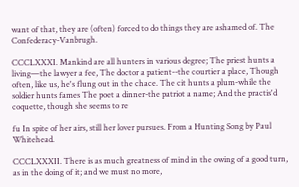want of that, they are (often) forced to do things they are ashamed of. The Confederacy-Vanbrugh.

CCCLXXXI. Mankind are all hunters in various degree; The priest hunts a living—the lawyer a fee, The doctor a patient--the courtier a place, Though often, like us, he's flung out in the chace. The cit hunts a plum-while the soldier hunts fames The poet a dinner-the patriot a name; And the practis'd coquette, though she seems to re

fu In spite of her airs, still her lover pursues. From a Hunting Song by Paul Whitehead.

CCCLXXXII. There is as much greatness of mind in the owing of a good turn, as in the doing of it; and we must no more,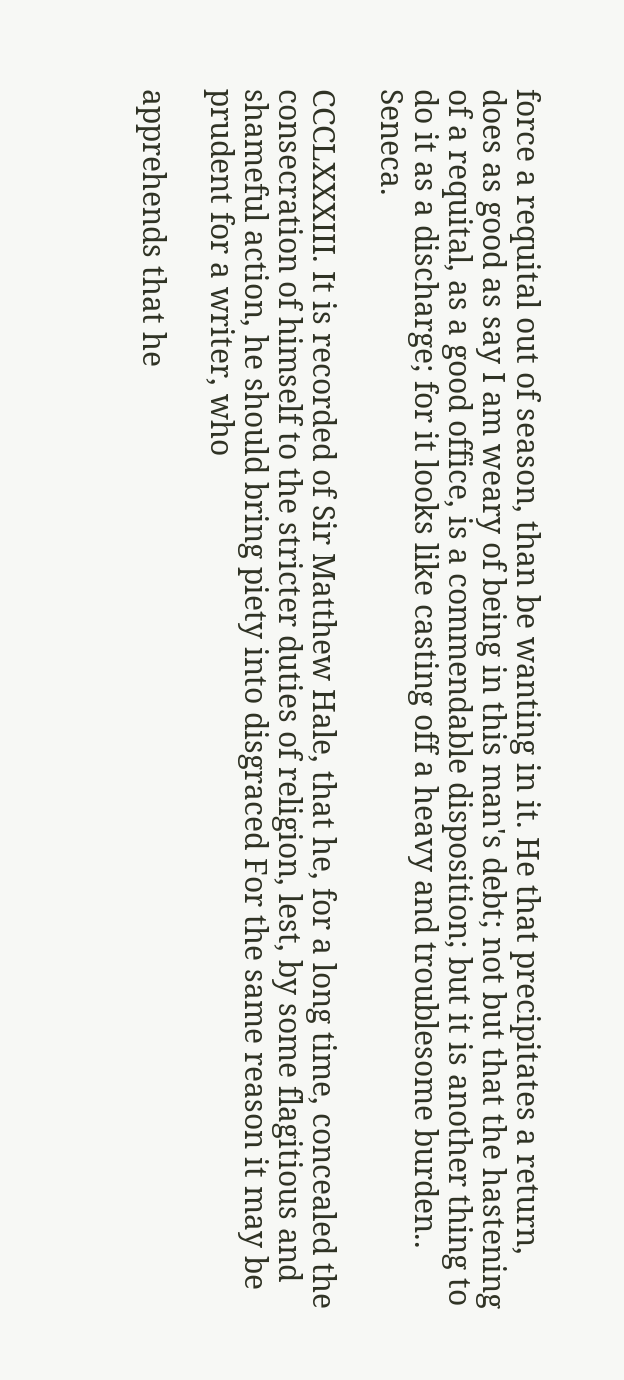force a requital out of season, than be wanting in it. He that precipitates a return, does as good as say I am weary of being in this man's debt; not but that the hastening of a requital, as a good office, is a commendable disposition; but it is another thing to do it as a discharge; for it looks like casting off a heavy and troublesome burden.. Seneca.

CCCLXXXIII. It is recorded of Sir Matthew Hale, that he, for a long time, concealed the consecration of himself to the stricter duties of religion, lest, by some flagitious and shameful action, he should bring piety into disgraced For the same reason it may be prudent for a writer, who

apprehends that he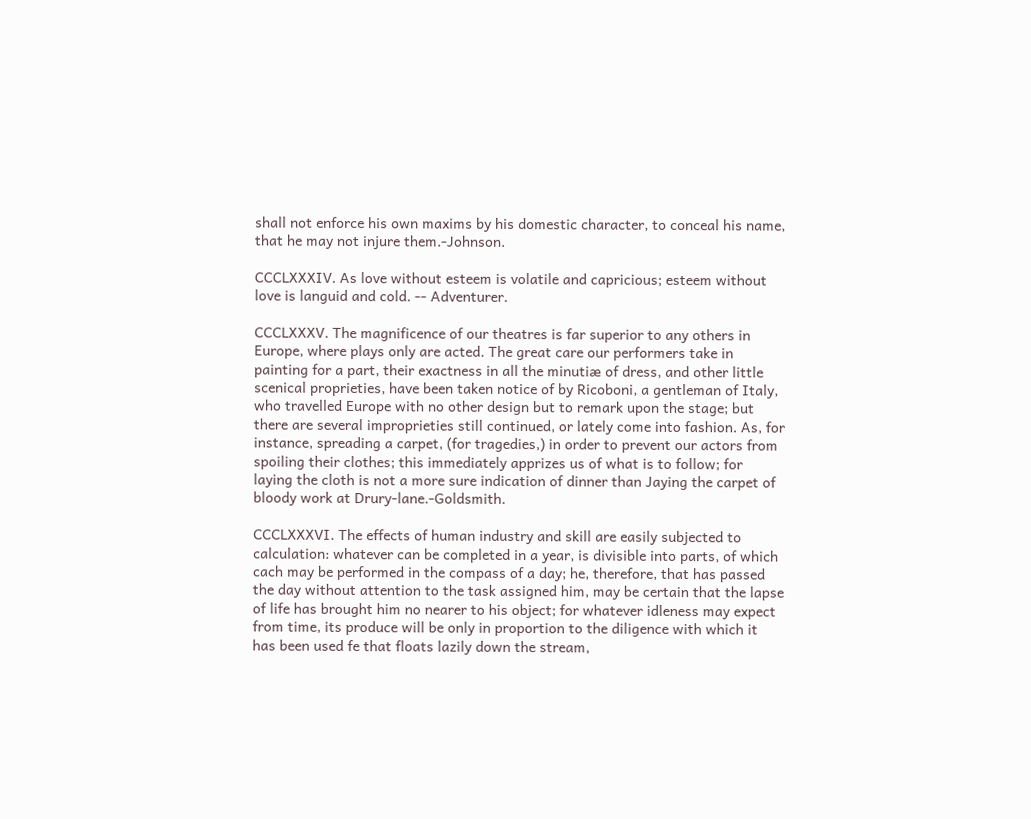shall not enforce his own maxims by his domestic character, to conceal his name, that he may not injure them.-Johnson.

CCCLXXXIV. As love without esteem is volatile and capricious; esteem without love is languid and cold. -- Adventurer.

CCCLXXXV. The magnificence of our theatres is far superior to any others in Europe, where plays only are acted. The great care our performers take in painting for a part, their exactness in all the minutiæ of dress, and other little scenical proprieties, have been taken notice of by Ricoboni, a gentleman of Italy, who travelled Europe with no other design but to remark upon the stage; but there are several improprieties still continued, or lately come into fashion. As, for instance, spreading a carpet, (for tragedies,) in order to prevent our actors from spoiling their clothes; this immediately apprizes us of what is to follow; for laying the cloth is not a more sure indication of dinner than Jaying the carpet of bloody work at Drury-lane.-Goldsmith.

CCCLXXXVI. The effects of human industry and skill are easily subjected to calculation: whatever can be completed in a year, is divisible into parts, of which cach may be performed in the compass of a day; he, therefore, that has passed the day without attention to the task assigned him, may be certain that the lapse of life has brought him no nearer to his object; for whatever idleness may expect from time, its produce will be only in proportion to the diligence with which it has been used fe that floats lazily down the stream,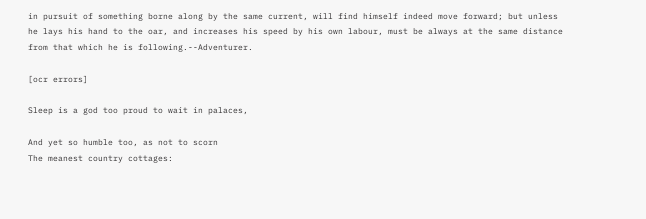in pursuit of something borne along by the same current, will find himself indeed move forward; but unless he lays his hand to the oar, and increases his speed by his own labour, must be always at the same distance from that which he is following.--Adventurer.

[ocr errors]

Sleep is a god too proud to wait in palaces,

And yet so humble too, as not to scorn
The meanest country cottages: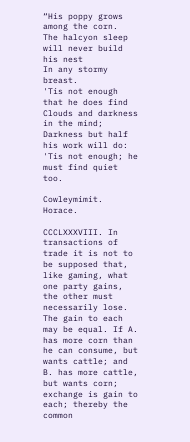“His poppy grows among the corn.
The halcyon sleep will never build his nest
In any stormy breast.
'Tis not enough that he does find
Clouds and darkness in the mind;
Darkness but half his work will do:
'Tis not enough; he must find quiet too.

Cowleymimit. Horace.

CCCLXXXVIII. In transactions of trade it is not to be supposed that, like gaming, what one party gains, the other must necessarily lose. The gain to each may be equal. If A. has more corn than he can consume, but wants cattle; and B. has more cattle, but wants corn; exchange is gain to each; thereby the common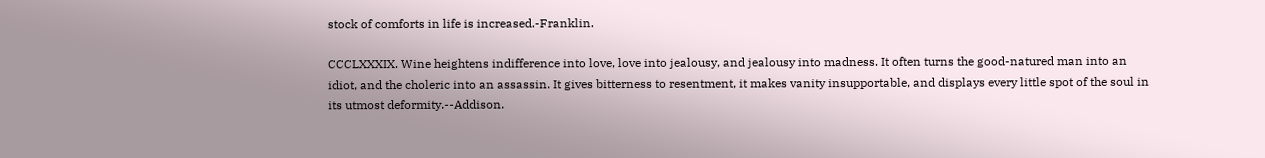stock of comforts in life is increased.-Franklin.

CCCLXXXIX. Wine heightens indifference into love, love into jealousy, and jealousy into madness. It often turns the good-natured man into an idiot, and the choleric into an assassin. It gives bitterness to resentment, it makes vanity insupportable, and displays every little spot of the soul in its utmost deformity.--Addison.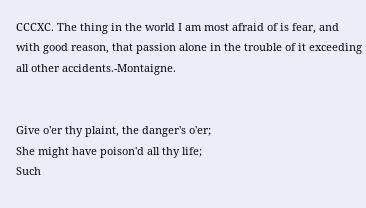CCCXC. The thing in the world I am most afraid of is fear, and with good reason, that passion alone in the trouble of it exceeding all other accidents.-Montaigne.


Give o'er thy plaint, the danger's o'er;
She might have poison'd all thy life;
Such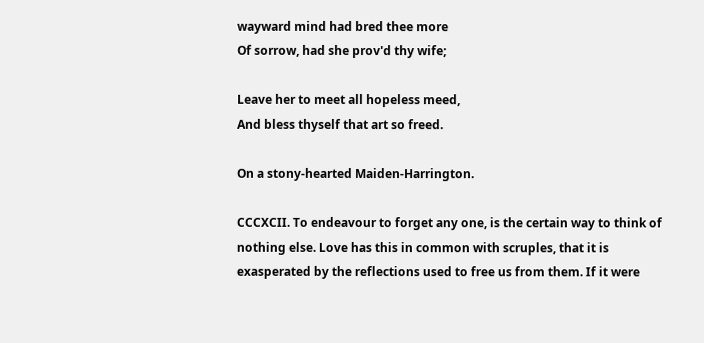wayward mind had bred thee more
Of sorrow, had she prov'd thy wife;

Leave her to meet all hopeless meed,
And bless thyself that art so freed.

On a stony-hearted Maiden-Harrington.

CCCXCII. To endeavour to forget any one, is the certain way to think of nothing else. Love has this in common with scruples, that it is exasperated by the reflections used to free us from them. If it were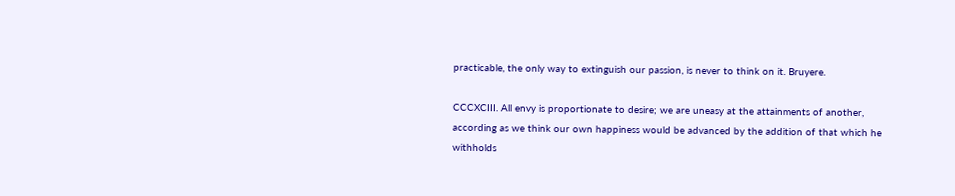practicable, the only way to extinguish our passion, is never to think on it. Bruyere.

CCCXCIII. All envy is proportionate to desire; we are uneasy at the attainments of another, according as we think our own happiness would be advanced by the addition of that which he withholds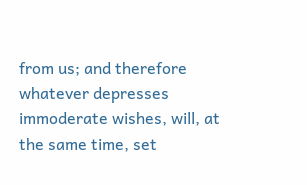from us; and therefore whatever depresses immoderate wishes, will, at the same time, set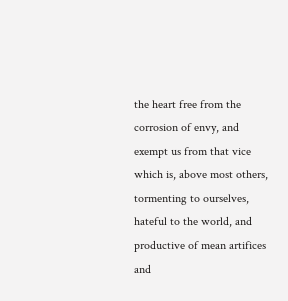the heart free from the corrosion of envy, and exempt us from that vice which is, above most others, tormenting to ourselves, hateful to the world, and productive of mean artifices and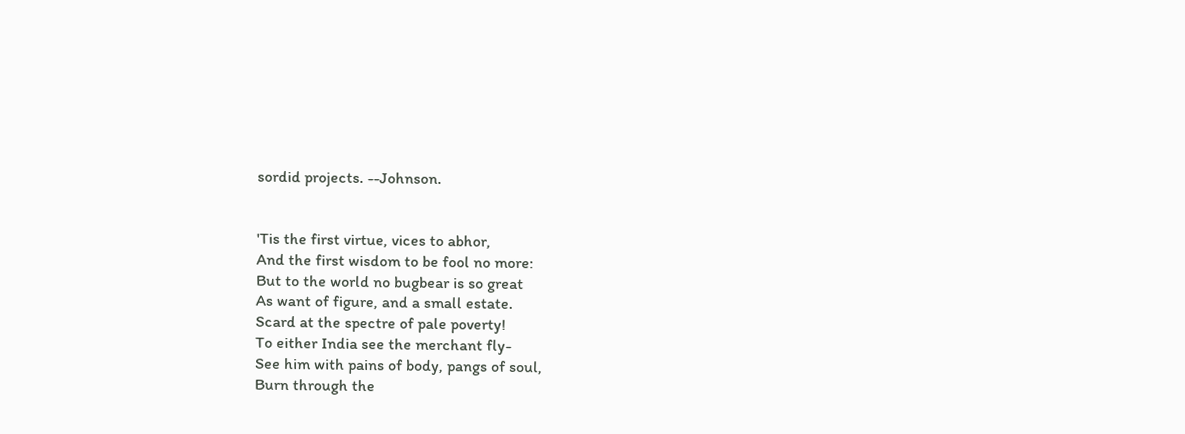sordid projects. --Johnson.


'Tis the first virtue, vices to abhor,
And the first wisdom to be fool no more:
But to the world no bugbear is so great
As want of figure, and a small estate.
Scard at the spectre of pale poverty!
To either India see the merchant fly-
See him with pains of body, pangs of soul,
Burn through the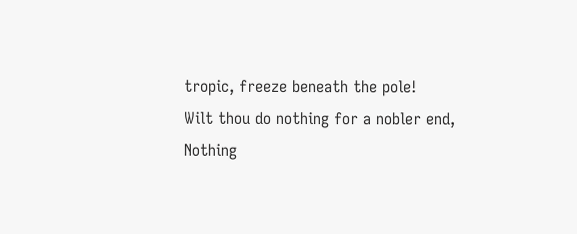tropic, freeze beneath the pole!
Wilt thou do nothing for a nobler end,
Nothing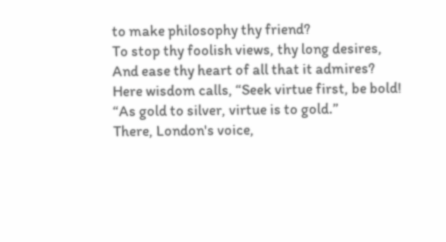to make philosophy thy friend?
To stop thy foolish views, thy long desires,
And ease thy heart of all that it admires?
Here wisdom calls, “Seek virtue first, be bold!
“As gold to silver, virtue is to gold.”
There, London's voice,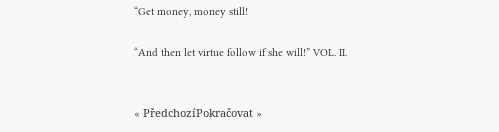“Get money, money still!

“And then let virtue follow if she will!” VOL. II.


« PředchozíPokračovat »